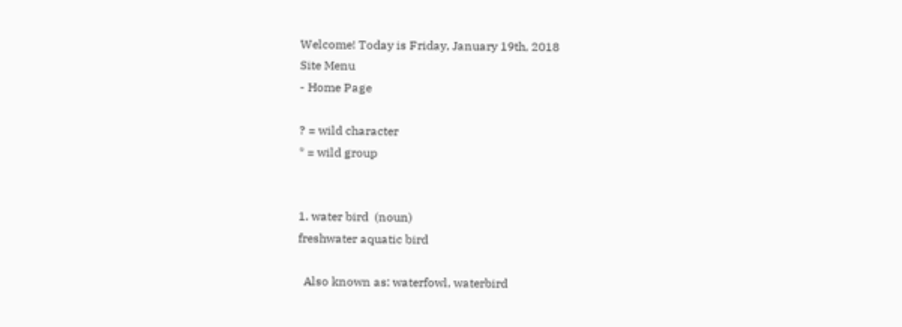Welcome! Today is Friday, January 19th, 2018
Site Menu
- Home Page

? = wild character
* = wild group


1. water bird  (noun)
freshwater aquatic bird

  Also known as: waterfowl, waterbird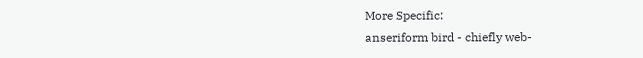More Specific:
anseriform bird - chiefly web-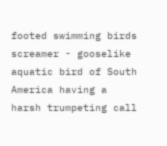footed swimming birds
screamer - gooselike aquatic bird of South America having a harsh trumpeting call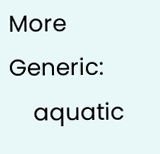More Generic:
    aquatic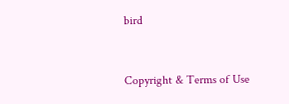bird


Copyright & Terms of Use